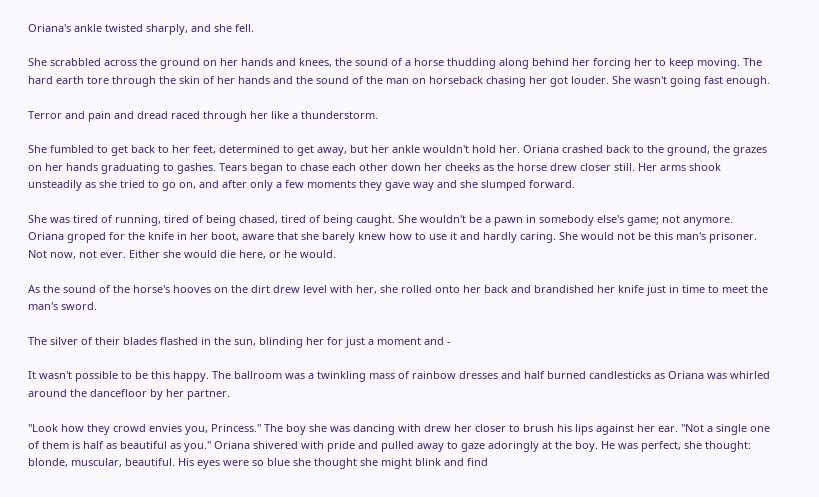Oriana's ankle twisted sharply, and she fell.

She scrabbled across the ground on her hands and knees, the sound of a horse thudding along behind her forcing her to keep moving. The hard earth tore through the skin of her hands and the sound of the man on horseback chasing her got louder. She wasn't going fast enough.

Terror and pain and dread raced through her like a thunderstorm.

She fumbled to get back to her feet, determined to get away, but her ankle wouldn't hold her. Oriana crashed back to the ground, the grazes on her hands graduating to gashes. Tears began to chase each other down her cheeks as the horse drew closer still. Her arms shook unsteadily as she tried to go on, and after only a few moments they gave way and she slumped forward.

She was tired of running, tired of being chased, tired of being caught. She wouldn't be a pawn in somebody else's game; not anymore. Oriana groped for the knife in her boot, aware that she barely knew how to use it and hardly caring. She would not be this man's prisoner. Not now, not ever. Either she would die here, or he would.

As the sound of the horse's hooves on the dirt drew level with her, she rolled onto her back and brandished her knife just in time to meet the man's sword.

The silver of their blades flashed in the sun, blinding her for just a moment and -

It wasn't possible to be this happy. The ballroom was a twinkling mass of rainbow dresses and half burned candlesticks as Oriana was whirled around the dancefloor by her partner.

"Look how they crowd envies you, Princess." The boy she was dancing with drew her closer to brush his lips against her ear. "Not a single one of them is half as beautiful as you." Oriana shivered with pride and pulled away to gaze adoringly at the boy. He was perfect, she thought: blonde, muscular, beautiful. His eyes were so blue she thought she might blink and find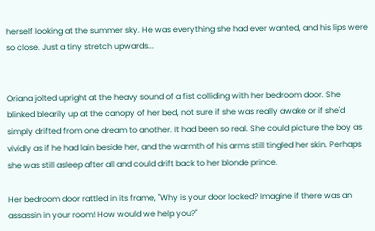herself looking at the summer sky. He was everything she had ever wanted, and his lips were so close. Just a tiny stretch upwards...


Oriana jolted upright at the heavy sound of a fist colliding with her bedroom door. She blinked blearily up at the canopy of her bed, not sure if she was really awake or if she'd simply drifted from one dream to another. It had been so real. She could picture the boy as vividly as if he had lain beside her, and the warmth of his arms still tingled her skin. Perhaps she was still asleep after all and could drift back to her blonde prince.

Her bedroom door rattled in its frame, "Why is your door locked? Imagine if there was an assassin in your room! How would we help you?"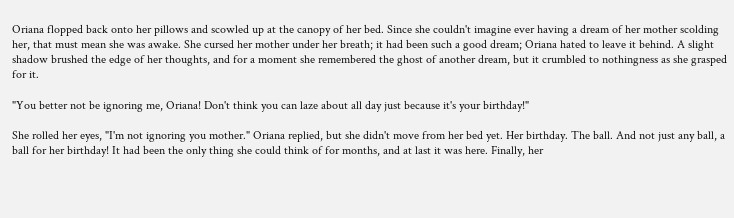Oriana flopped back onto her pillows and scowled up at the canopy of her bed. Since she couldn't imagine ever having a dream of her mother scolding her, that must mean she was awake. She cursed her mother under her breath; it had been such a good dream; Oriana hated to leave it behind. A slight shadow brushed the edge of her thoughts, and for a moment she remembered the ghost of another dream, but it crumbled to nothingness as she grasped for it.

"You better not be ignoring me, Oriana! Don't think you can laze about all day just because it's your birthday!"

She rolled her eyes, "I'm not ignoring you mother." Oriana replied, but she didn't move from her bed yet. Her birthday. The ball. And not just any ball, a ball for her birthday! It had been the only thing she could think of for months, and at last it was here. Finally, her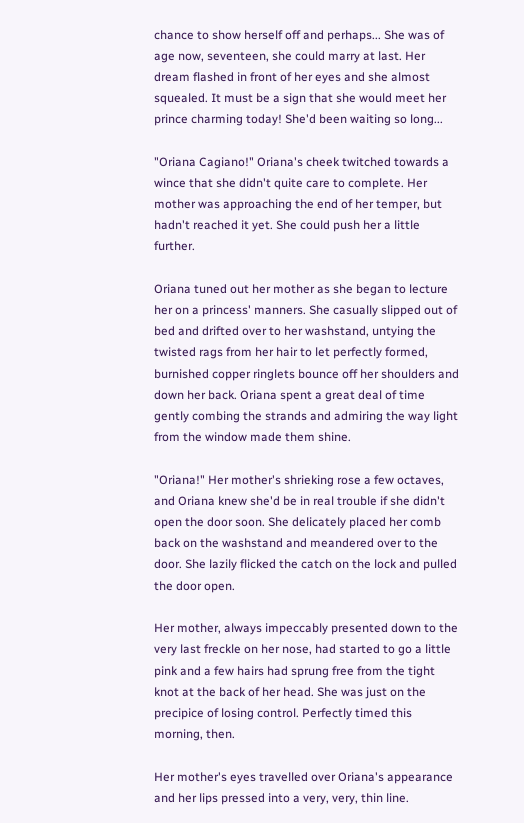chance to show herself off and perhaps... She was of age now, seventeen, she could marry at last. Her dream flashed in front of her eyes and she almost squealed. It must be a sign that she would meet her prince charming today! She'd been waiting so long...

"Oriana Cagiano!" Oriana's cheek twitched towards a wince that she didn't quite care to complete. Her mother was approaching the end of her temper, but hadn't reached it yet. She could push her a little further.

Oriana tuned out her mother as she began to lecture her on a princess' manners. She casually slipped out of bed and drifted over to her washstand, untying the twisted rags from her hair to let perfectly formed, burnished copper ringlets bounce off her shoulders and down her back. Oriana spent a great deal of time gently combing the strands and admiring the way light from the window made them shine.

"Oriana!" Her mother's shrieking rose a few octaves, and Oriana knew she'd be in real trouble if she didn't open the door soon. She delicately placed her comb back on the washstand and meandered over to the door. She lazily flicked the catch on the lock and pulled the door open.

Her mother, always impeccably presented down to the very last freckle on her nose, had started to go a little pink and a few hairs had sprung free from the tight knot at the back of her head. She was just on the precipice of losing control. Perfectly timed this morning, then.

Her mother's eyes travelled over Oriana's appearance and her lips pressed into a very, very, thin line.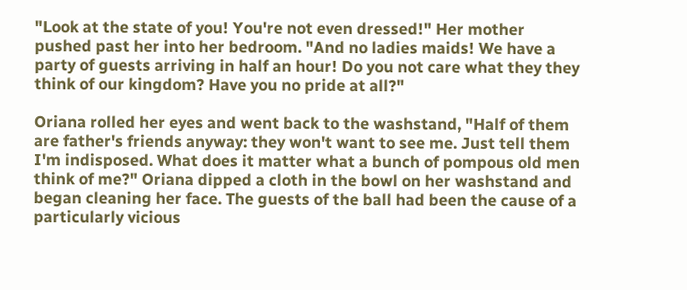"Look at the state of you! You're not even dressed!" Her mother pushed past her into her bedroom. "And no ladies maids! We have a party of guests arriving in half an hour! Do you not care what they they think of our kingdom? Have you no pride at all?"

Oriana rolled her eyes and went back to the washstand, "Half of them are father's friends anyway: they won't want to see me. Just tell them I'm indisposed. What does it matter what a bunch of pompous old men think of me?" Oriana dipped a cloth in the bowl on her washstand and began cleaning her face. The guests of the ball had been the cause of a particularly vicious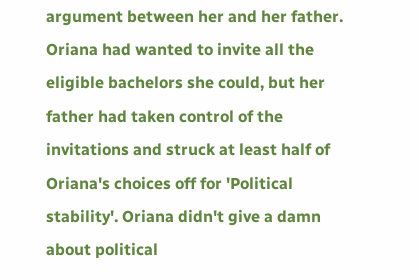argument between her and her father. Oriana had wanted to invite all the eligible bachelors she could, but her father had taken control of the invitations and struck at least half of Oriana's choices off for 'Political stability'. Oriana didn't give a damn about political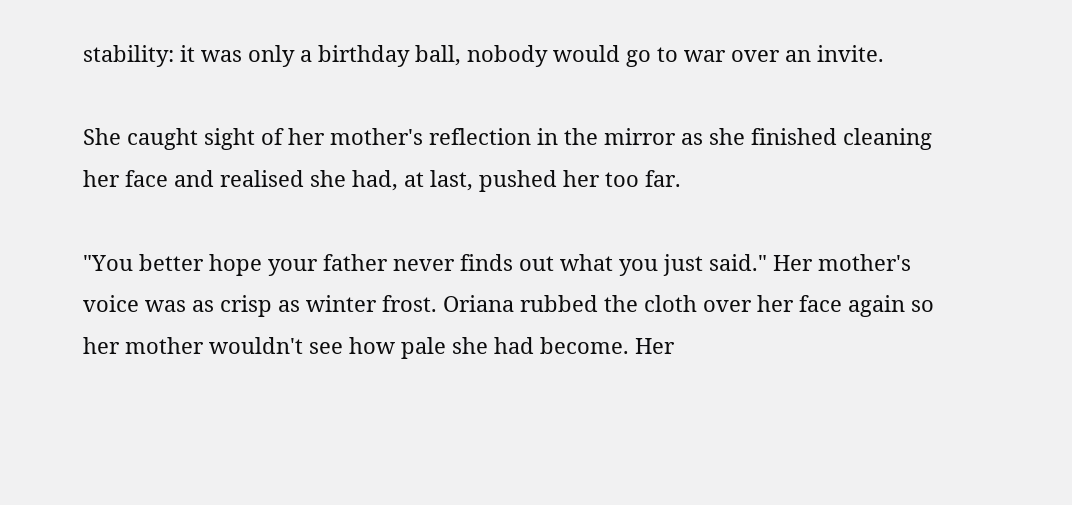stability: it was only a birthday ball, nobody would go to war over an invite.

She caught sight of her mother's reflection in the mirror as she finished cleaning her face and realised she had, at last, pushed her too far.

"You better hope your father never finds out what you just said." Her mother's voice was as crisp as winter frost. Oriana rubbed the cloth over her face again so her mother wouldn't see how pale she had become. Her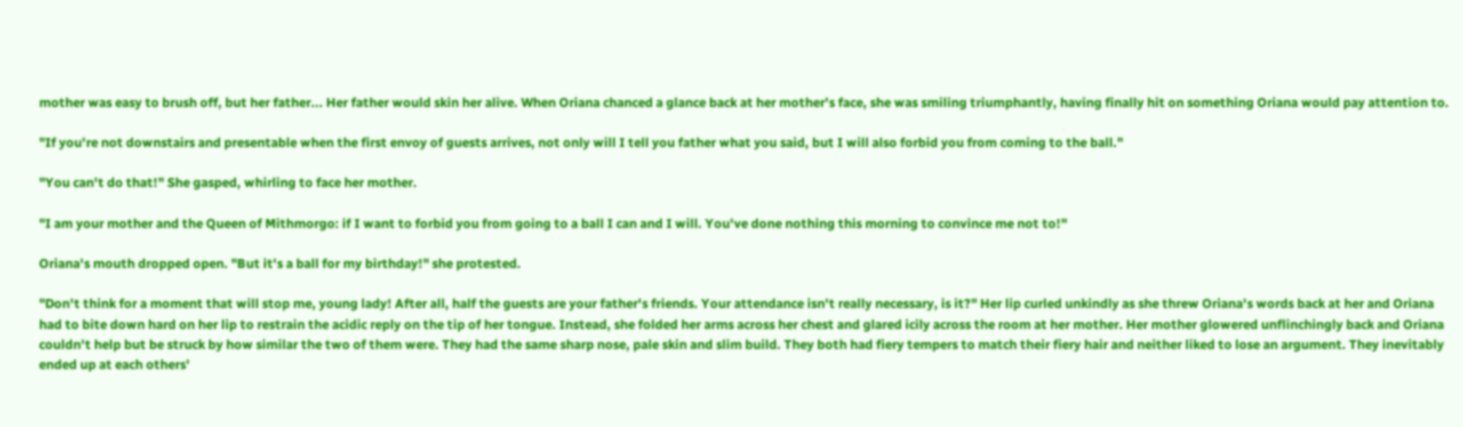mother was easy to brush off, but her father... Her father would skin her alive. When Oriana chanced a glance back at her mother's face, she was smiling triumphantly, having finally hit on something Oriana would pay attention to.

"If you're not downstairs and presentable when the first envoy of guests arrives, not only will I tell you father what you said, but I will also forbid you from coming to the ball."

"You can't do that!" She gasped, whirling to face her mother.

"I am your mother and the Queen of Mithmorgo: if I want to forbid you from going to a ball I can and I will. You've done nothing this morning to convince me not to!"

Oriana's mouth dropped open. "But it's a ball for my birthday!" she protested.

"Don't think for a moment that will stop me, young lady! After all, half the guests are your father's friends. Your attendance isn't really necessary, is it?" Her lip curled unkindly as she threw Oriana's words back at her and Oriana had to bite down hard on her lip to restrain the acidic reply on the tip of her tongue. Instead, she folded her arms across her chest and glared icily across the room at her mother. Her mother glowered unflinchingly back and Oriana couldn't help but be struck by how similar the two of them were. They had the same sharp nose, pale skin and slim build. They both had fiery tempers to match their fiery hair and neither liked to lose an argument. They inevitably ended up at each others'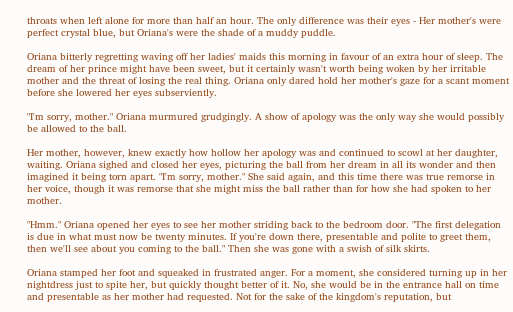throats when left alone for more than half an hour. The only difference was their eyes - Her mother's were perfect crystal blue, but Oriana's were the shade of a muddy puddle.

Oriana bitterly regretting waving off her ladies' maids this morning in favour of an extra hour of sleep. The dream of her prince might have been sweet, but it certainly wasn't worth being woken by her irritable mother and the threat of losing the real thing. Oriana only dared hold her mother's gaze for a scant moment before she lowered her eyes subserviently.

"I'm sorry, mother." Oriana murmured grudgingly. A show of apology was the only way she would possibly be allowed to the ball.

Her mother, however, knew exactly how hollow her apology was and continued to scowl at her daughter, waiting. Oriana sighed and closed her eyes, picturing the ball from her dream in all its wonder and then imagined it being torn apart. "I'm sorry, mother." She said again, and this time there was true remorse in her voice, though it was remorse that she might miss the ball rather than for how she had spoken to her mother.

"Hmm." Oriana opened her eyes to see her mother striding back to the bedroom door. "The first delegation is due in what must now be twenty minutes. If you're down there, presentable and polite to greet them, then we'll see about you coming to the ball." Then she was gone with a swish of silk skirts.

Oriana stamped her foot and squeaked in frustrated anger. For a moment, she considered turning up in her nightdress just to spite her, but quickly thought better of it. No, she would be in the entrance hall on time and presentable as her mother had requested. Not for the sake of the kingdom's reputation, but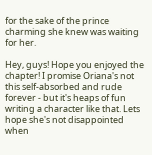for the sake of the prince charming she knew was waiting for her.

Hey, guys! Hope you enjoyed the chapter! I promise Oriana's not this self-absorbed and rude forever - but it's heaps of fun writing a character like that. Lets hope she's not disappointed when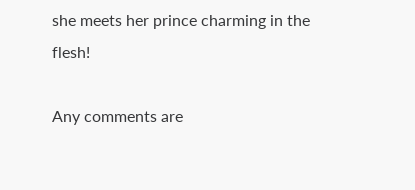she meets her prince charming in the flesh!

Any comments are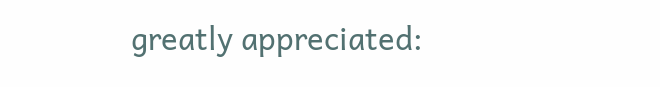greatly appreciated: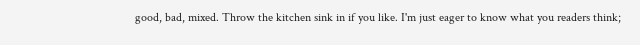good, bad, mixed. Throw the kitchen sink in if you like. I'm just eager to know what you readers think;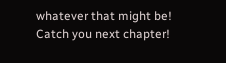whatever that might be! Catch you next chapter!